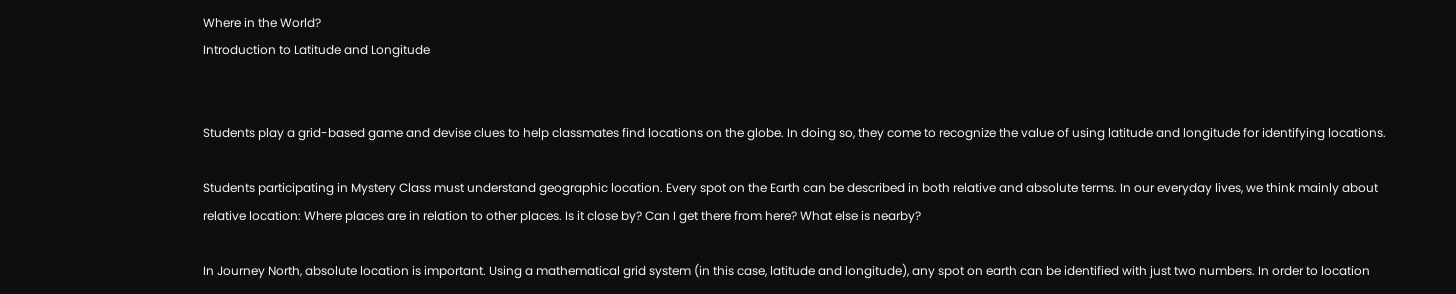Where in the World?
Introduction to Latitude and Longitude


Students play a grid-based game and devise clues to help classmates find locations on the globe. In doing so, they come to recognize the value of using latitude and longitude for identifying locations.

Students participating in Mystery Class must understand geographic location. Every spot on the Earth can be described in both relative and absolute terms. In our everyday lives, we think mainly about relative location: Where places are in relation to other places. Is it close by? Can I get there from here? What else is nearby?

In Journey North, absolute location is important. Using a mathematical grid system (in this case, latitude and longitude), any spot on earth can be identified with just two numbers. In order to location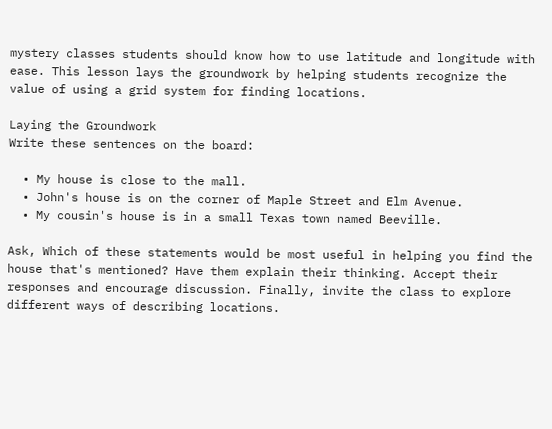mystery classes students should know how to use latitude and longitude with ease. This lesson lays the groundwork by helping students recognize the value of using a grid system for finding locations.

Laying the Groundwork
Write these sentences on the board:

  • My house is close to the mall.
  • John's house is on the corner of Maple Street and Elm Avenue.
  • My cousin's house is in a small Texas town named Beeville.

Ask, Which of these statements would be most useful in helping you find the house that's mentioned? Have them explain their thinking. Accept their responses and encourage discussion. Finally, invite the class to explore different ways of describing locations.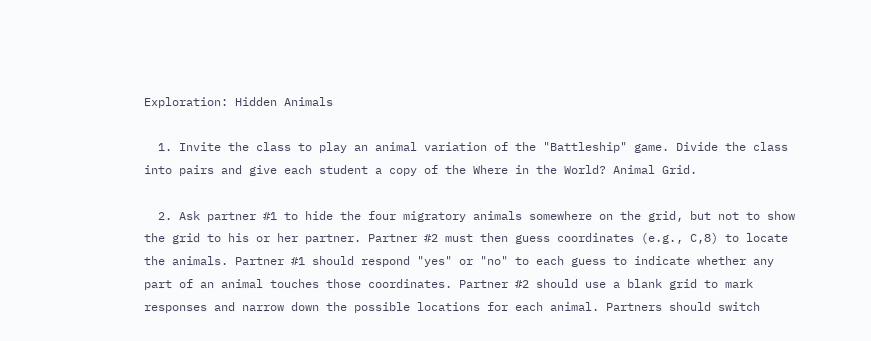Exploration: Hidden Animals

  1. Invite the class to play an animal variation of the "Battleship" game. Divide the class into pairs and give each student a copy of the Where in the World? Animal Grid.

  2. Ask partner #1 to hide the four migratory animals somewhere on the grid, but not to show the grid to his or her partner. Partner #2 must then guess coordinates (e.g., C,8) to locate the animals. Partner #1 should respond "yes" or "no" to each guess to indicate whether any part of an animal touches those coordinates. Partner #2 should use a blank grid to mark responses and narrow down the possible locations for each animal. Partners should switch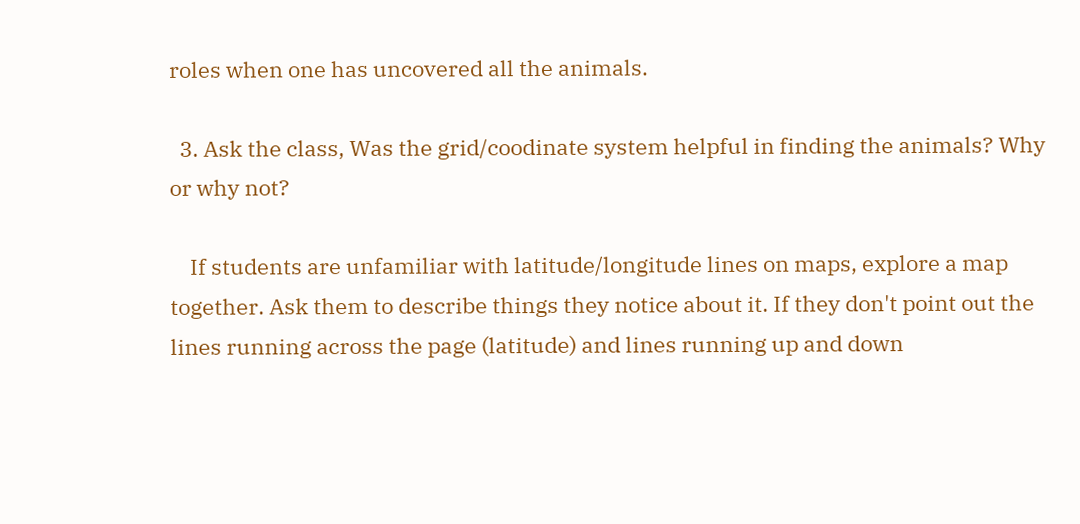roles when one has uncovered all the animals.

  3. Ask the class, Was the grid/coodinate system helpful in finding the animals? Why or why not?

    If students are unfamiliar with latitude/longitude lines on maps, explore a map together. Ask them to describe things they notice about it. If they don't point out the lines running across the page (latitude) and lines running up and down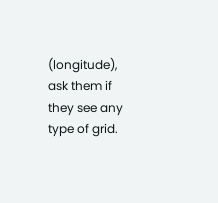(longitude), ask them if they see any type of grid.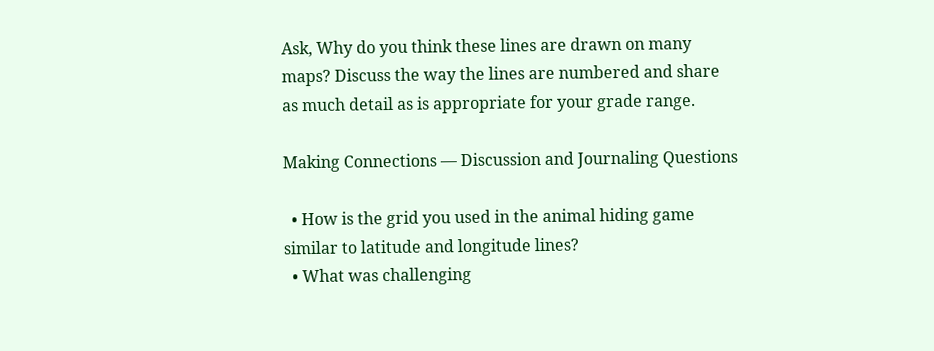Ask, Why do you think these lines are drawn on many maps? Discuss the way the lines are numbered and share as much detail as is appropriate for your grade range.

Making Connections — Discussion and Journaling Questions

  • How is the grid you used in the animal hiding game similar to latitude and longitude lines?
  • What was challenging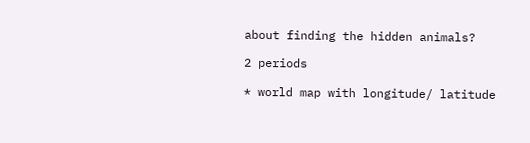about finding the hidden animals?

2 periods

* world map with longitude/ latitude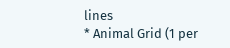lines
* Animal Grid (1 per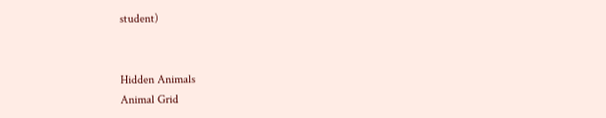student)


Hidden Animals
Animal Grid